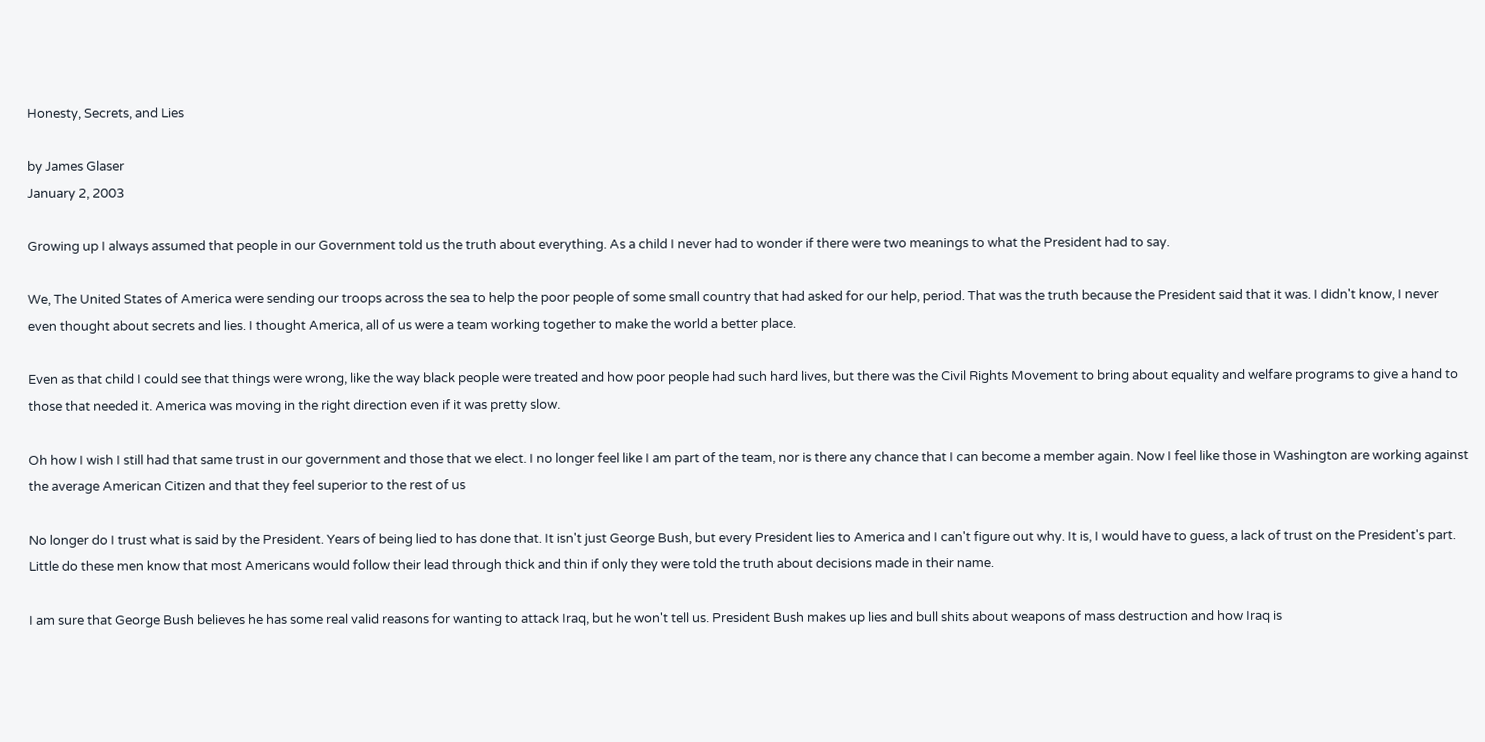Honesty, Secrets, and Lies

by James Glaser
January 2, 2003

Growing up I always assumed that people in our Government told us the truth about everything. As a child I never had to wonder if there were two meanings to what the President had to say.

We, The United States of America were sending our troops across the sea to help the poor people of some small country that had asked for our help, period. That was the truth because the President said that it was. I didn't know, I never even thought about secrets and lies. I thought America, all of us were a team working together to make the world a better place.

Even as that child I could see that things were wrong, like the way black people were treated and how poor people had such hard lives, but there was the Civil Rights Movement to bring about equality and welfare programs to give a hand to those that needed it. America was moving in the right direction even if it was pretty slow.

Oh how I wish I still had that same trust in our government and those that we elect. I no longer feel like I am part of the team, nor is there any chance that I can become a member again. Now I feel like those in Washington are working against the average American Citizen and that they feel superior to the rest of us

No longer do I trust what is said by the President. Years of being lied to has done that. It isn't just George Bush, but every President lies to America and I can't figure out why. It is, I would have to guess, a lack of trust on the President's part. Little do these men know that most Americans would follow their lead through thick and thin if only they were told the truth about decisions made in their name.

I am sure that George Bush believes he has some real valid reasons for wanting to attack Iraq, but he won't tell us. President Bush makes up lies and bull shits about weapons of mass destruction and how Iraq is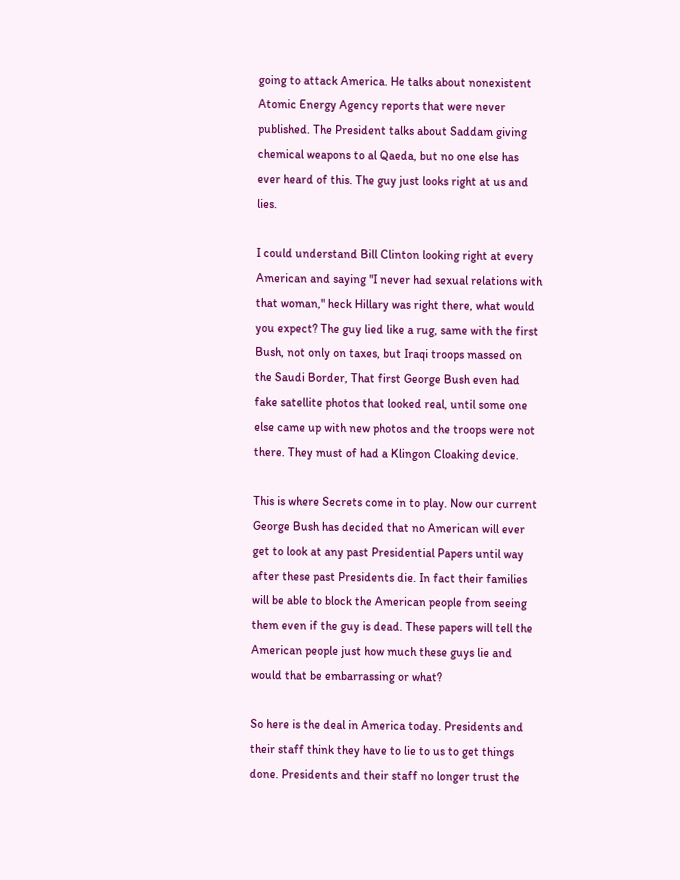going to attack America. He talks about nonexistent Atomic Energy Agency reports that were never published. The President talks about Saddam giving chemical weapons to al Qaeda, but no one else has ever heard of this. The guy just looks right at us and lies.

I could understand Bill Clinton looking right at every American and saying "I never had sexual relations with that woman," heck Hillary was right there, what would you expect? The guy lied like a rug, same with the first Bush, not only on taxes, but Iraqi troops massed on the Saudi Border, That first George Bush even had fake satellite photos that looked real, until some one else came up with new photos and the troops were not there. They must of had a Klingon Cloaking device.

This is where Secrets come in to play. Now our current George Bush has decided that no American will ever get to look at any past Presidential Papers until way after these past Presidents die. In fact their families will be able to block the American people from seeing them even if the guy is dead. These papers will tell the American people just how much these guys lie and would that be embarrassing or what?

So here is the deal in America today. Presidents and their staff think they have to lie to us to get things done. Presidents and their staff no longer trust the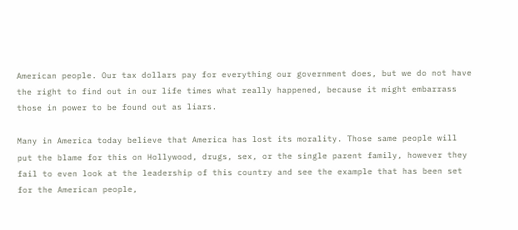American people. Our tax dollars pay for everything our government does, but we do not have the right to find out in our life times what really happened, because it might embarrass those in power to be found out as liars.

Many in America today believe that America has lost its morality. Those same people will put the blame for this on Hollywood, drugs, sex, or the single parent family, however they fail to even look at the leadership of this country and see the example that has been set for the American people,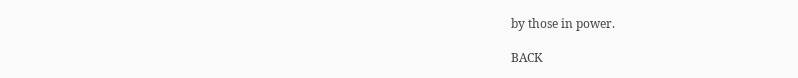by those in power.

BACK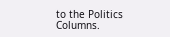to the Politics Columns.